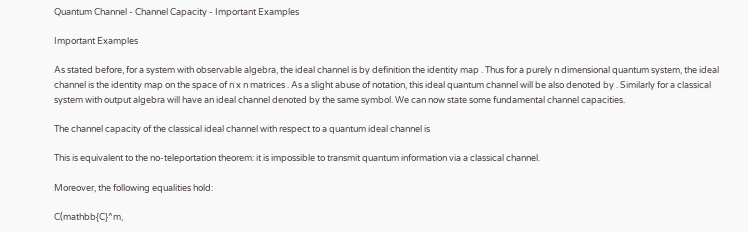Quantum Channel - Channel Capacity - Important Examples

Important Examples

As stated before, for a system with observable algebra, the ideal channel is by definition the identity map . Thus for a purely n dimensional quantum system, the ideal channel is the identity map on the space of n x n matrices . As a slight abuse of notation, this ideal quantum channel will be also denoted by . Similarly for a classical system with output algebra will have an ideal channel denoted by the same symbol. We can now state some fundamental channel capacities.

The channel capacity of the classical ideal channel with respect to a quantum ideal channel is

This is equivalent to the no-teleportation theorem: it is impossible to transmit quantum information via a classical channel.

Moreover, the following equalities hold:

C(mathbb{C}^m,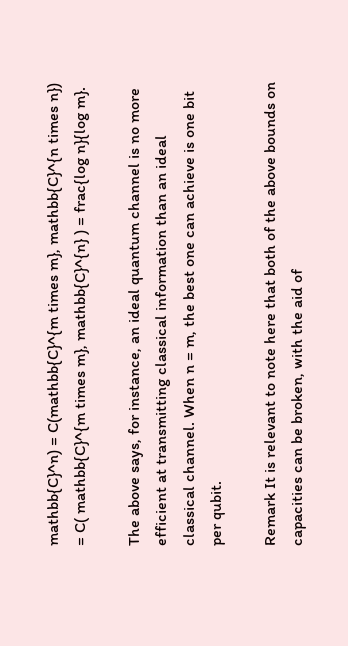mathbb{C}^n) = C(mathbb{C}^{m times m}, mathbb{C}^{n times n})
= C( mathbb{C}^{m times m}, mathbb{C}^{n} ) = frac{log n}{log m}.

The above says, for instance, an ideal quantum channel is no more efficient at transmitting classical information than an ideal classical channel. When n = m, the best one can achieve is one bit per qubit.

Remark It is relevant to note here that both of the above bounds on capacities can be broken, with the aid of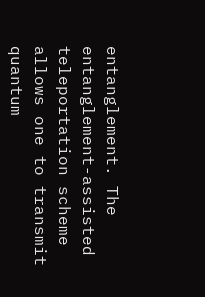entanglement. The entanglement-assisted teleportation scheme allows one to transmit quantum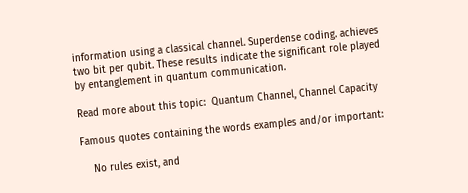information using a classical channel. Superdense coding. achieves two bit per qubit. These results indicate the significant role played by entanglement in quantum communication.

Read more about this topic:  Quantum Channel, Channel Capacity

Famous quotes containing the words examples and/or important:

    No rules exist, and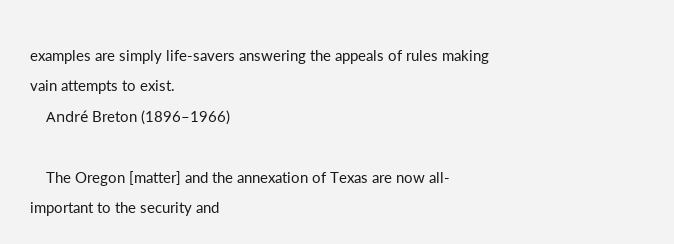examples are simply life-savers answering the appeals of rules making vain attempts to exist.
    André Breton (1896–1966)

    The Oregon [matter] and the annexation of Texas are now all- important to the security and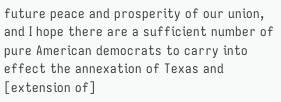future peace and prosperity of our union, and I hope there are a sufficient number of pure American democrats to carry into effect the annexation of Texas and [extension of]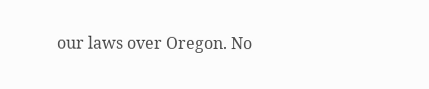our laws over Oregon. No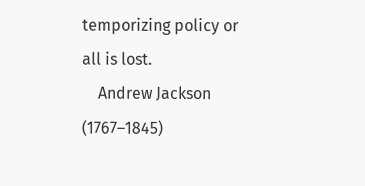temporizing policy or all is lost.
    Andrew Jackson (1767–1845)